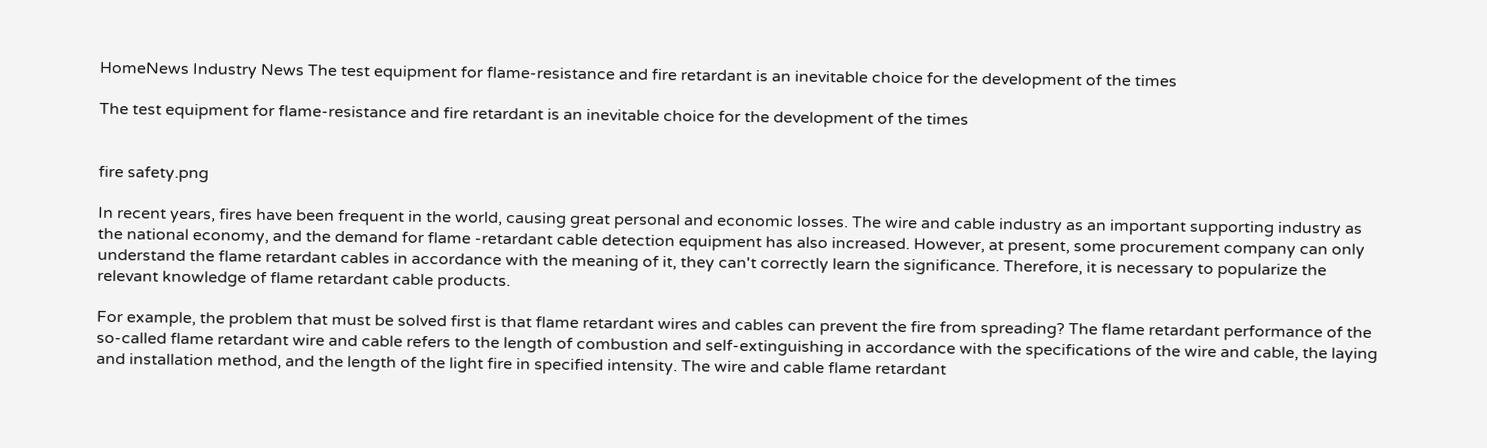HomeNews Industry News The test equipment for flame-resistance and fire retardant is an inevitable choice for the development of the times

The test equipment for flame-resistance and fire retardant is an inevitable choice for the development of the times


fire safety.png

In recent years, fires have been frequent in the world, causing great personal and economic losses. The wire and cable industry as an important supporting industry as the national economy, and the demand for flame -retardant cable detection equipment has also increased. However, at present, some procurement company can only understand the flame retardant cables in accordance with the meaning of it, they can't correctly learn the significance. Therefore, it is necessary to popularize the relevant knowledge of flame retardant cable products.

For example, the problem that must be solved first is that flame retardant wires and cables can prevent the fire from spreading? The flame retardant performance of the so-called flame retardant wire and cable refers to the length of combustion and self-extinguishing in accordance with the specifications of the wire and cable, the laying and installation method, and the length of the light fire in specified intensity. The wire and cable flame retardant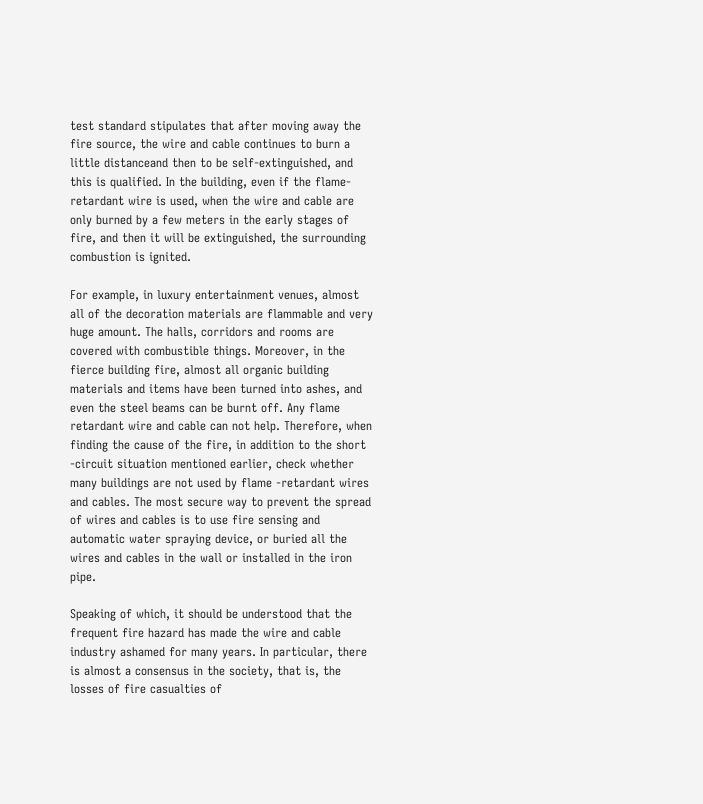test standard stipulates that after moving away the fire source, the wire and cable continues to burn a little distanceand then to be self-extinguished, and this is qualified. In the building, even if the flame-retardant wire is used, when the wire and cable are only burned by a few meters in the early stages of fire, and then it will be extinguished, the surrounding combustion is ignited.

For example, in luxury entertainment venues, almost all of the decoration materials are flammable and very huge amount. The halls, corridors and rooms are covered with combustible things. Moreover, in the fierce building fire, almost all organic building materials and items have been turned into ashes, and even the steel beams can be burnt off. Any flame retardant wire and cable can not help. Therefore, when finding the cause of the fire, in addition to the short -circuit situation mentioned earlier, check whether many buildings are not used by flame -retardant wires and cables. The most secure way to prevent the spread of wires and cables is to use fire sensing and automatic water spraying device, or buried all the wires and cables in the wall or installed in the iron pipe.

Speaking of which, it should be understood that the frequent fire hazard has made the wire and cable industry ashamed for many years. In particular, there is almost a consensus in the society, that is, the losses of fire casualties of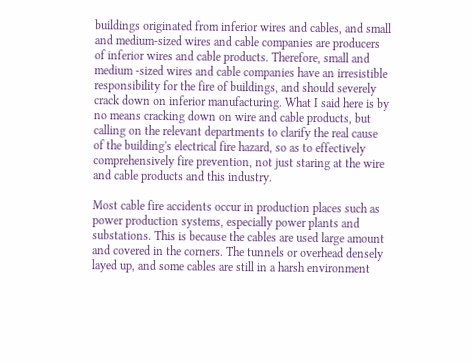buildings originated from inferior wires and cables, and small and medium-sized wires and cable companies are producers of inferior wires and cable products. Therefore, small and medium -sized wires and cable companies have an irresistible responsibility for the fire of buildings, and should severely crack down on inferior manufacturing. What I said here is by no means cracking down on wire and cable products, but calling on the relevant departments to clarify the real cause of the building's electrical fire hazard, so as to effectively comprehensively fire prevention, not just staring at the wire and cable products and this industry.

Most cable fire accidents occur in production places such as power production systems, especially power plants and substations. This is because the cables are used large amount and covered in the corners. The tunnels or overhead densely layed up, and some cables are still in a harsh environment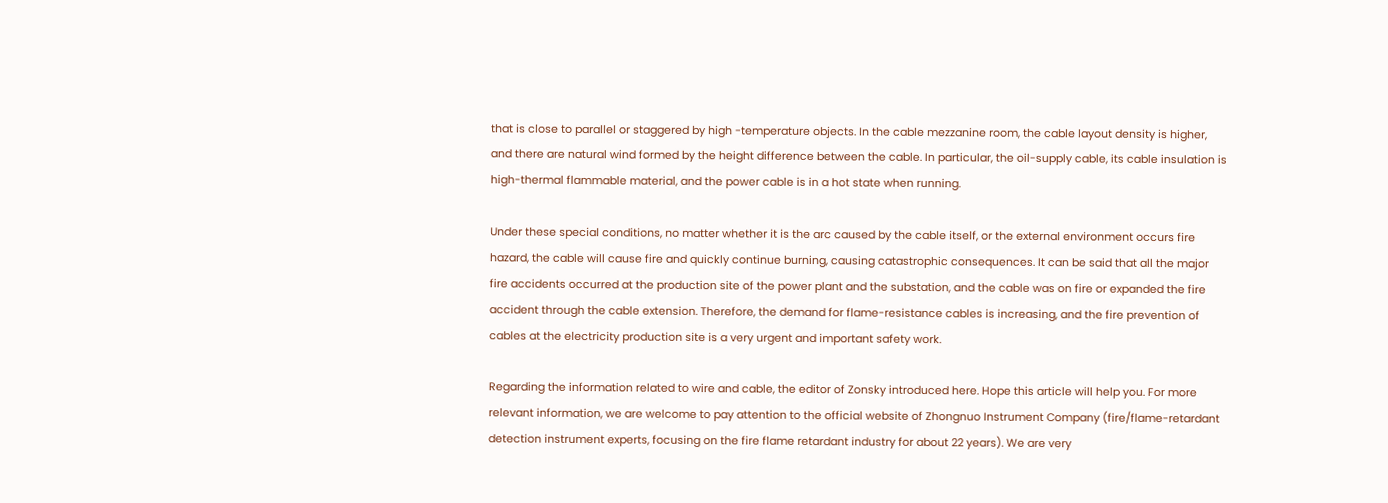that is close to parallel or staggered by high -temperature objects. In the cable mezzanine room, the cable layout density is higher, and there are natural wind formed by the height difference between the cable. In particular, the oil-supply cable, its cable insulation is high-thermal flammable material, and the power cable is in a hot state when running.

Under these special conditions, no matter whether it is the arc caused by the cable itself, or the external environment occurs fire hazard, the cable will cause fire and quickly continue burning, causing catastrophic consequences. It can be said that all the major fire accidents occurred at the production site of the power plant and the substation, and the cable was on fire or expanded the fire accident through the cable extension. Therefore, the demand for flame-resistance cables is increasing, and the fire prevention of cables at the electricity production site is a very urgent and important safety work.

Regarding the information related to wire and cable, the editor of Zonsky introduced here. Hope this article will help you. For more relevant information, we are welcome to pay attention to the official website of Zhongnuo Instrument Company (fire/flame-retardant detection instrument experts, focusing on the fire flame retardant industry for about 22 years). We are very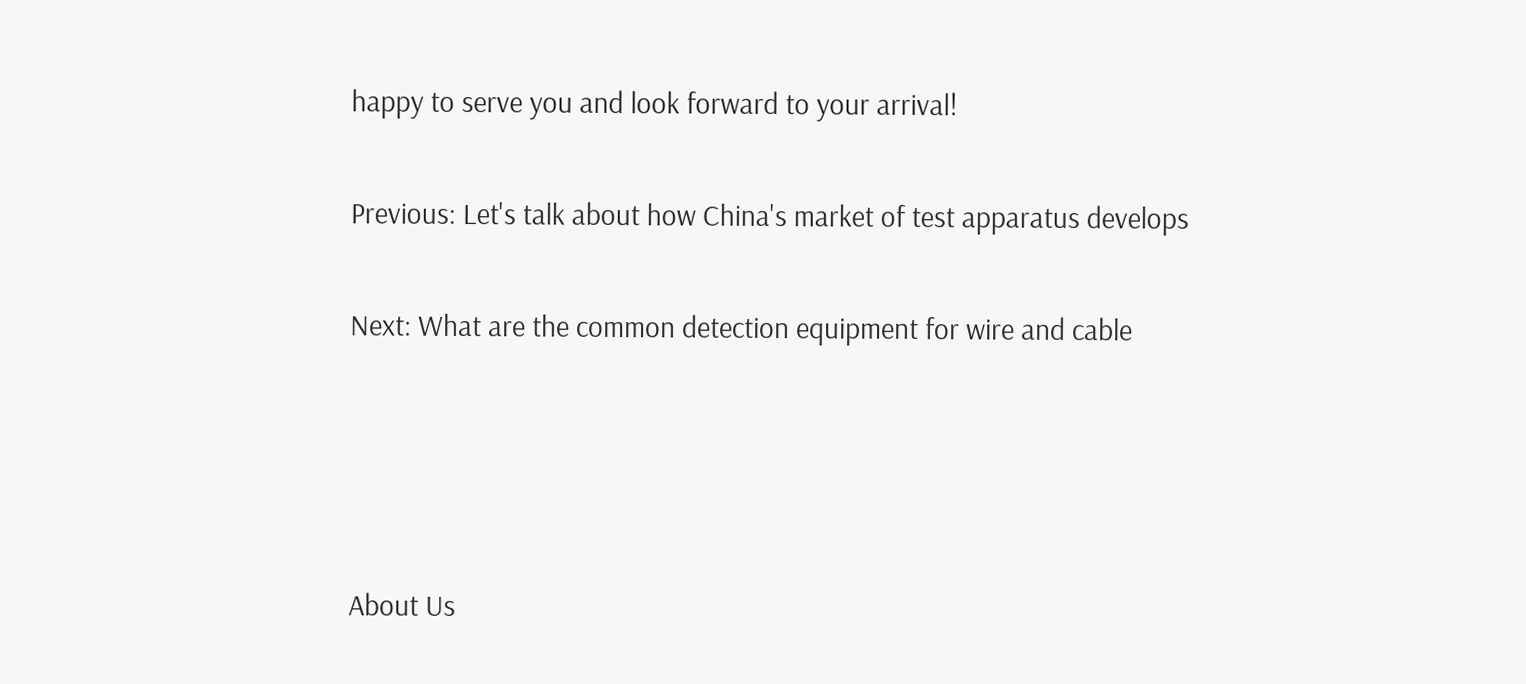happy to serve you and look forward to your arrival!

Previous: Let's talk about how China's market of test apparatus develops

Next: What are the common detection equipment for wire and cable




About Us